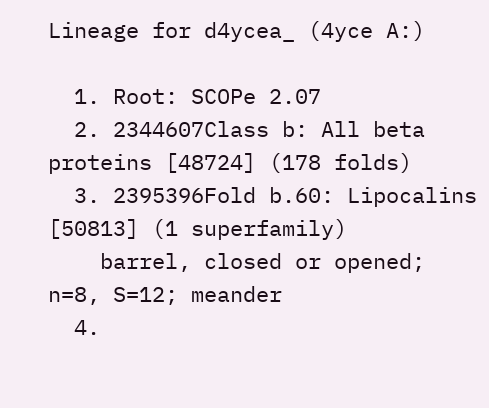Lineage for d4ycea_ (4yce A:)

  1. Root: SCOPe 2.07
  2. 2344607Class b: All beta proteins [48724] (178 folds)
  3. 2395396Fold b.60: Lipocalins [50813] (1 superfamily)
    barrel, closed or opened; n=8, S=12; meander
  4.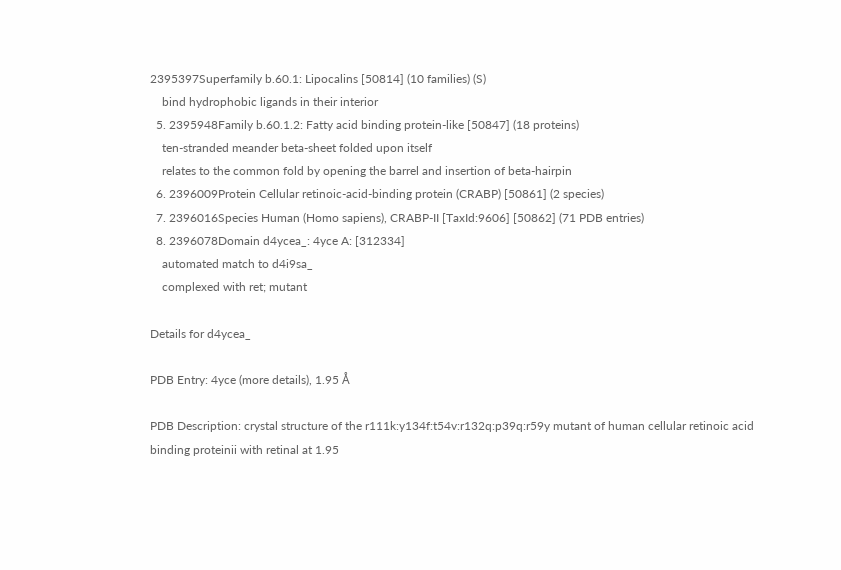2395397Superfamily b.60.1: Lipocalins [50814] (10 families) (S)
    bind hydrophobic ligands in their interior
  5. 2395948Family b.60.1.2: Fatty acid binding protein-like [50847] (18 proteins)
    ten-stranded meander beta-sheet folded upon itself
    relates to the common fold by opening the barrel and insertion of beta-hairpin
  6. 2396009Protein Cellular retinoic-acid-binding protein (CRABP) [50861] (2 species)
  7. 2396016Species Human (Homo sapiens), CRABP-II [TaxId:9606] [50862] (71 PDB entries)
  8. 2396078Domain d4ycea_: 4yce A: [312334]
    automated match to d4i9sa_
    complexed with ret; mutant

Details for d4ycea_

PDB Entry: 4yce (more details), 1.95 Å

PDB Description: crystal structure of the r111k:y134f:t54v:r132q:p39q:r59y mutant of human cellular retinoic acid binding proteinii with retinal at 1.95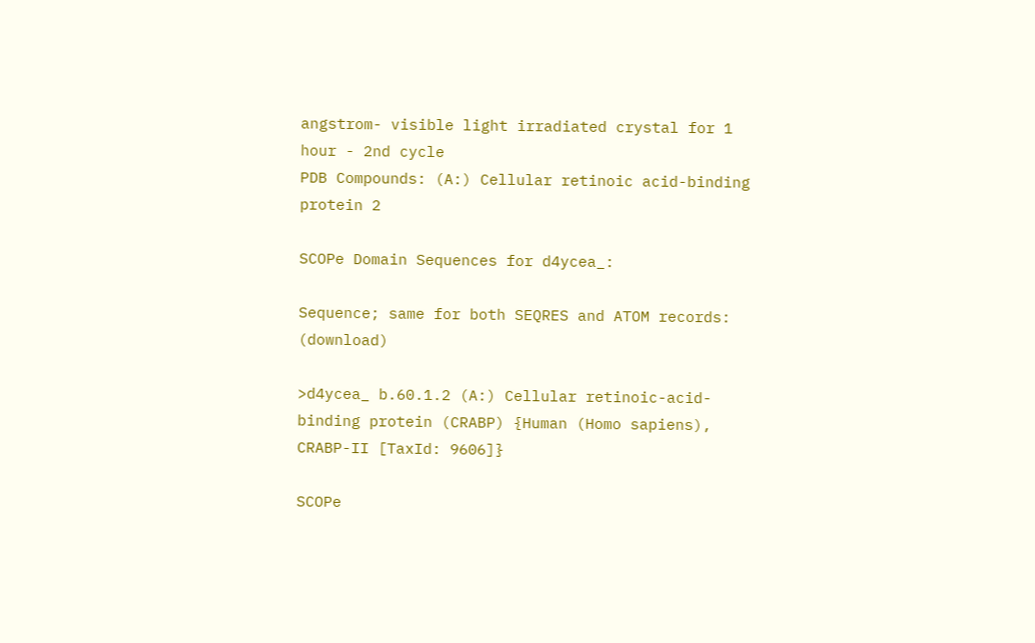angstrom- visible light irradiated crystal for 1 hour - 2nd cycle
PDB Compounds: (A:) Cellular retinoic acid-binding protein 2

SCOPe Domain Sequences for d4ycea_:

Sequence; same for both SEQRES and ATOM records: (download)

>d4ycea_ b.60.1.2 (A:) Cellular retinoic-acid-binding protein (CRABP) {Human (Homo sapiens), CRABP-II [TaxId: 9606]}

SCOPe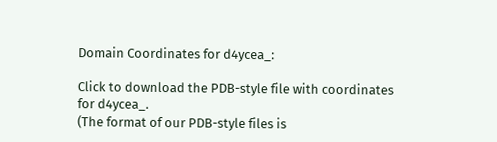Domain Coordinates for d4ycea_:

Click to download the PDB-style file with coordinates for d4ycea_.
(The format of our PDB-style files is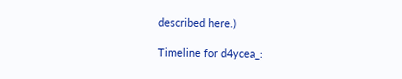described here.)

Timeline for d4ycea_: